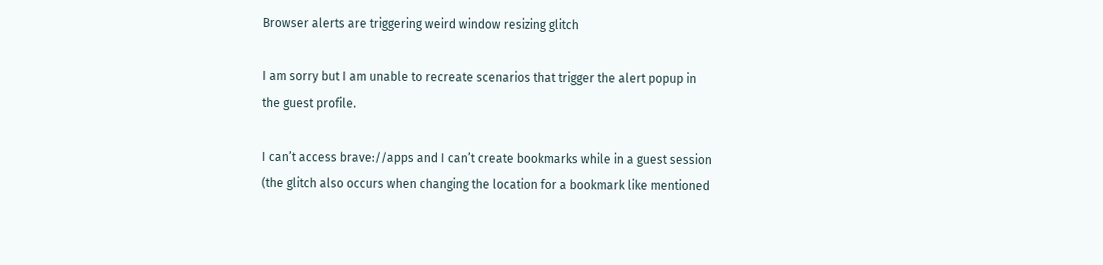Browser alerts are triggering weird window resizing glitch

I am sorry but I am unable to recreate scenarios that trigger the alert popup in the guest profile.

I can’t access brave://apps and I can’t create bookmarks while in a guest session (the glitch also occurs when changing the location for a bookmark like mentioned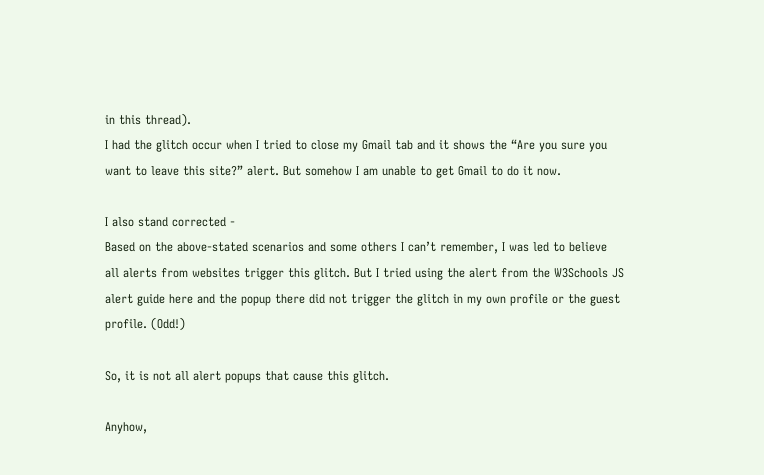in this thread).
I had the glitch occur when I tried to close my Gmail tab and it shows the “Are you sure you want to leave this site?” alert. But somehow I am unable to get Gmail to do it now.

I also stand corrected -
Based on the above-stated scenarios and some others I can’t remember, I was led to believe all alerts from websites trigger this glitch. But I tried using the alert from the W3Schools JS alert guide here and the popup there did not trigger the glitch in my own profile or the guest profile. (Odd!)

So, it is not all alert popups that cause this glitch.

Anyhow,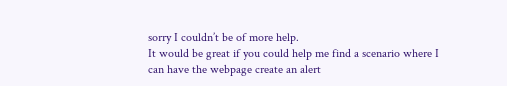sorry I couldn’t be of more help.
It would be great if you could help me find a scenario where I can have the webpage create an alert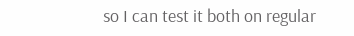so I can test it both on regular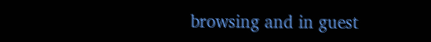browsing and in guest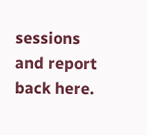sessions and report back here.